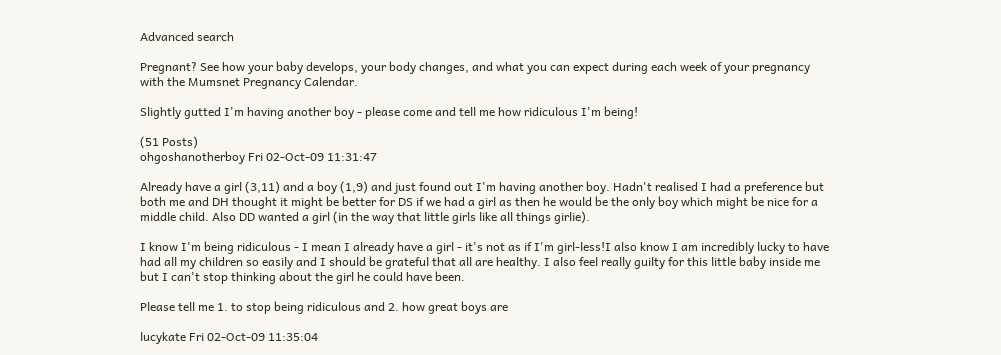Advanced search

Pregnant? See how your baby develops, your body changes, and what you can expect during each week of your pregnancy with the Mumsnet Pregnancy Calendar.

Slightly gutted I'm having another boy - please come and tell me how ridiculous I'm being!

(51 Posts)
ohgoshanotherboy Fri 02-Oct-09 11:31:47

Already have a girl (3,11) and a boy (1,9) and just found out I'm having another boy. Hadn't realised I had a preference but both me and DH thought it might be better for DS if we had a girl as then he would be the only boy which might be nice for a middle child. Also DD wanted a girl (in the way that little girls like all things girlie).

I know I'm being ridiculous - I mean I already have a girl - it's not as if I'm girl-less!I also know I am incredibly lucky to have had all my children so easily and I should be grateful that all are healthy. I also feel really guilty for this little baby inside me but I can't stop thinking about the girl he could have been.

Please tell me 1. to stop being ridiculous and 2. how great boys are

lucykate Fri 02-Oct-09 11:35:04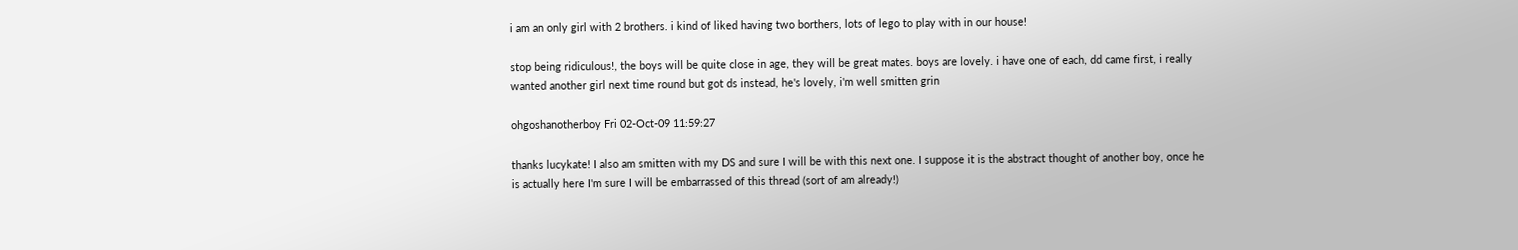i am an only girl with 2 brothers. i kind of liked having two borthers, lots of lego to play with in our house!

stop being ridiculous!, the boys will be quite close in age, they will be great mates. boys are lovely. i have one of each, dd came first, i really wanted another girl next time round but got ds instead, he's lovely, i'm well smitten grin

ohgoshanotherboy Fri 02-Oct-09 11:59:27

thanks lucykate! I also am smitten with my DS and sure I will be with this next one. I suppose it is the abstract thought of another boy, once he is actually here I'm sure I will be embarrassed of this thread (sort of am already!)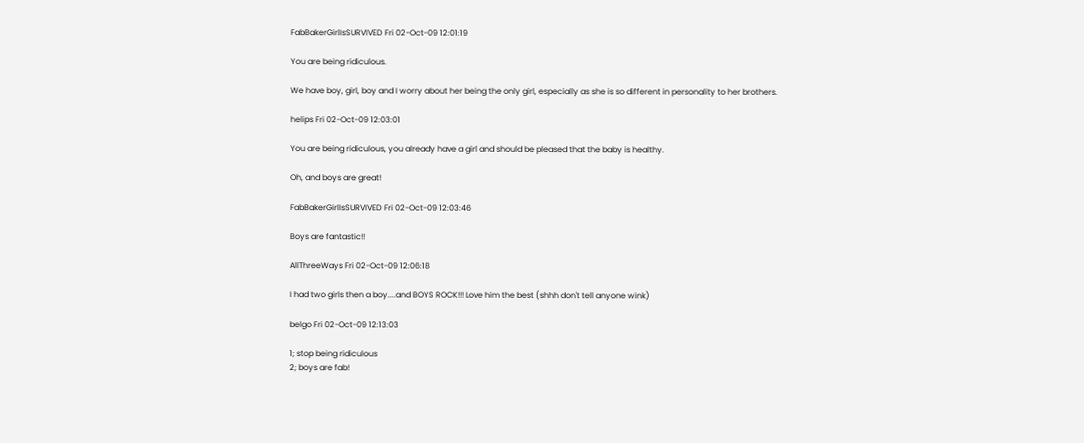FabBakerGirlIsSURVIVED Fri 02-Oct-09 12:01:19

You are being ridiculous.

We have boy, girl, boy and I worry about her being the only girl, especially as she is so different in personality to her brothers.

helips Fri 02-Oct-09 12:03:01

You are being ridiculous, you already have a girl and should be pleased that the baby is healthy.

Oh, and boys are great!

FabBakerGirlIsSURVIVED Fri 02-Oct-09 12:03:46

Boys are fantastic!!

AllThreeWays Fri 02-Oct-09 12:06:18

I had two girls then a boy....and BOYS ROCK!!! Love him the best (shhh don't tell anyone wink)

belgo Fri 02-Oct-09 12:13:03

1; stop being ridiculous
2; boys are fab!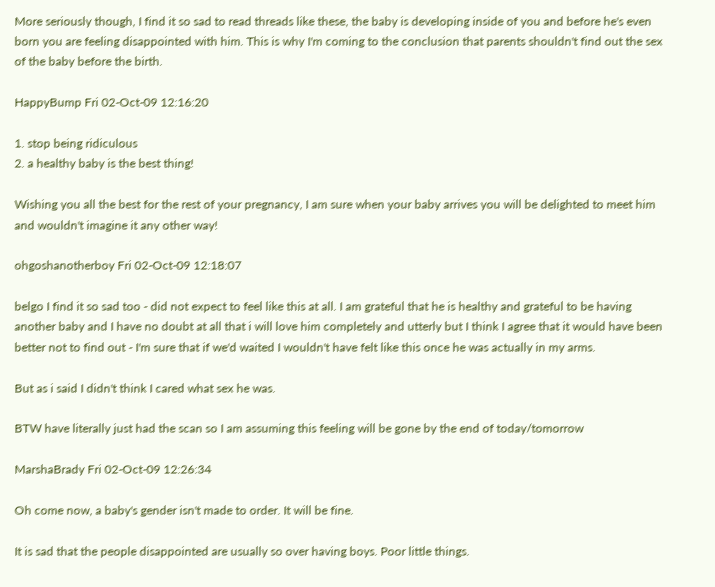More seriously though, I find it so sad to read threads like these, the baby is developing inside of you and before he's even born you are feeling disappointed with him. This is why I'm coming to the conclusion that parents shouldn't find out the sex of the baby before the birth.

HappyBump Fri 02-Oct-09 12:16:20

1. stop being ridiculous
2. a healthy baby is the best thing!

Wishing you all the best for the rest of your pregnancy, I am sure when your baby arrives you will be delighted to meet him and wouldn't imagine it any other way!

ohgoshanotherboy Fri 02-Oct-09 12:18:07

belgo I find it so sad too - did not expect to feel like this at all. I am grateful that he is healthy and grateful to be having another baby and I have no doubt at all that i will love him completely and utterly but I think I agree that it would have been better not to find out - I'm sure that if we'd waited I wouldn't have felt like this once he was actually in my arms.

But as i said I didn't think I cared what sex he was.

BTW have literally just had the scan so I am assuming this feeling will be gone by the end of today/tomorrow

MarshaBrady Fri 02-Oct-09 12:26:34

Oh come now, a baby's gender isn't made to order. It will be fine.

It is sad that the people disappointed are usually so over having boys. Poor little things.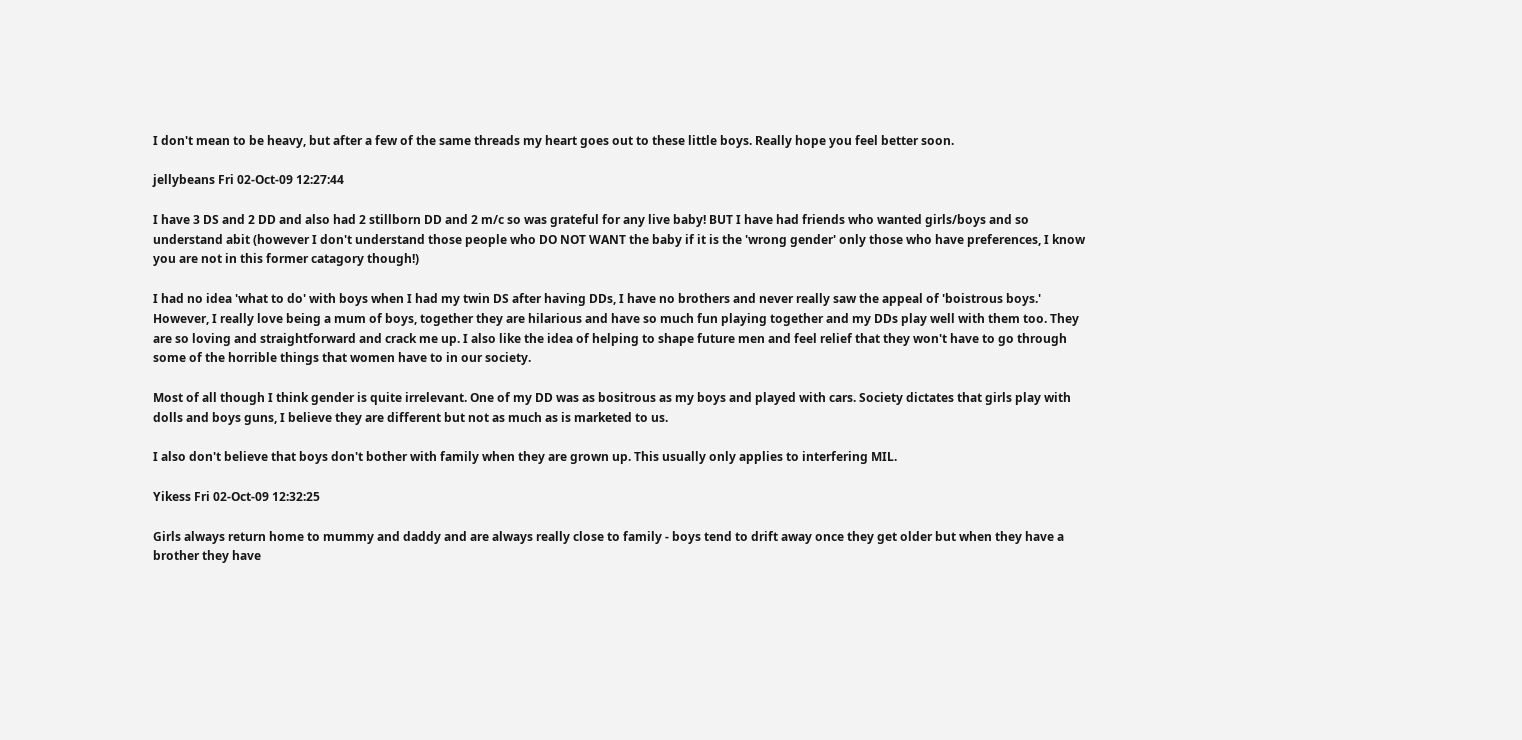I don't mean to be heavy, but after a few of the same threads my heart goes out to these little boys. Really hope you feel better soon.

jellybeans Fri 02-Oct-09 12:27:44

I have 3 DS and 2 DD and also had 2 stillborn DD and 2 m/c so was grateful for any live baby! BUT I have had friends who wanted girls/boys and so understand abit (however I don't understand those people who DO NOT WANT the baby if it is the 'wrong gender' only those who have preferences, I know you are not in this former catagory though!)

I had no idea 'what to do' with boys when I had my twin DS after having DDs, I have no brothers and never really saw the appeal of 'boistrous boys.' However, I really love being a mum of boys, together they are hilarious and have so much fun playing together and my DDs play well with them too. They are so loving and straightforward and crack me up. I also like the idea of helping to shape future men and feel relief that they won't have to go through some of the horrible things that women have to in our society.

Most of all though I think gender is quite irrelevant. One of my DD was as bositrous as my boys and played with cars. Society dictates that girls play with dolls and boys guns, I believe they are different but not as much as is marketed to us.

I also don't believe that boys don't bother with family when they are grown up. This usually only applies to interfering MIL.

Yikess Fri 02-Oct-09 12:32:25

Girls always return home to mummy and daddy and are always really close to family - boys tend to drift away once they get older but when they have a brother they have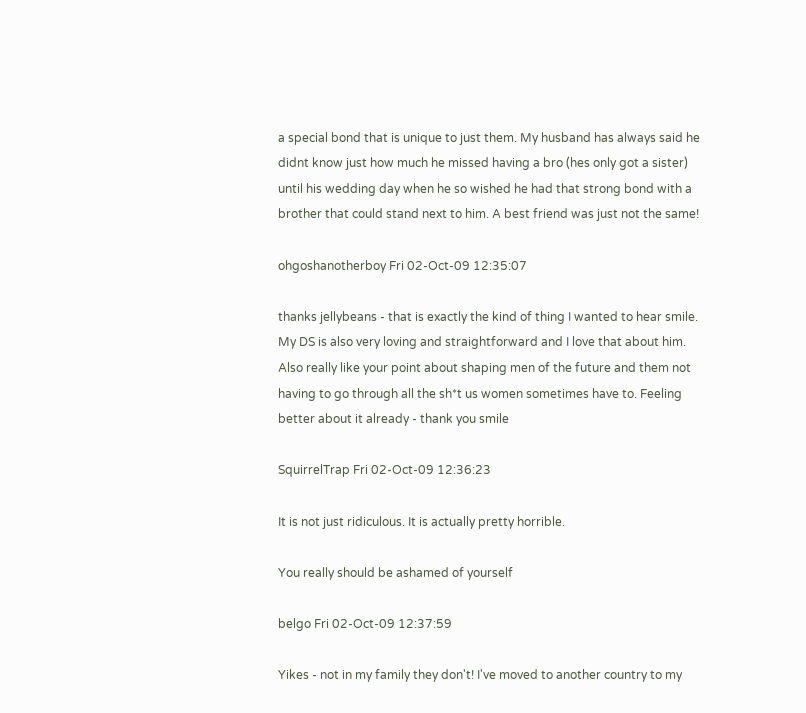a special bond that is unique to just them. My husband has always said he didnt know just how much he missed having a bro (hes only got a sister) until his wedding day when he so wished he had that strong bond with a brother that could stand next to him. A best friend was just not the same!

ohgoshanotherboy Fri 02-Oct-09 12:35:07

thanks jellybeans - that is exactly the kind of thing I wanted to hear smile. My DS is also very loving and straightforward and I love that about him. Also really like your point about shaping men of the future and them not having to go through all the sh*t us women sometimes have to. Feeling better about it already - thank you smile

SquirrelTrap Fri 02-Oct-09 12:36:23

It is not just ridiculous. It is actually pretty horrible.

You really should be ashamed of yourself

belgo Fri 02-Oct-09 12:37:59

Yikes - not in my family they don't! I've moved to another country to my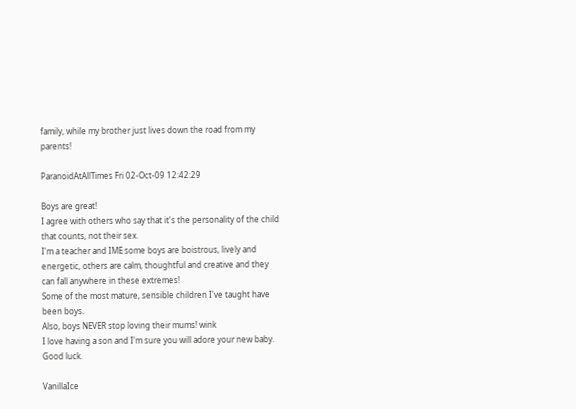family, while my brother just lives down the road from my parents!

ParanoidAtAllTimes Fri 02-Oct-09 12:42:29

Boys are great!
I agree with others who say that it's the personality of the child that counts, not their sex.
I'm a teacher and IME some boys are boistrous, lively and energetic, others are calm, thoughtful and creative and they can fall anywhere in these extremes!
Some of the most mature, sensible children I've taught have been boys.
Also, boys NEVER stop loving their mums! wink
I love having a son and I'm sure you will adore your new baby. Good luck.

VanillaIce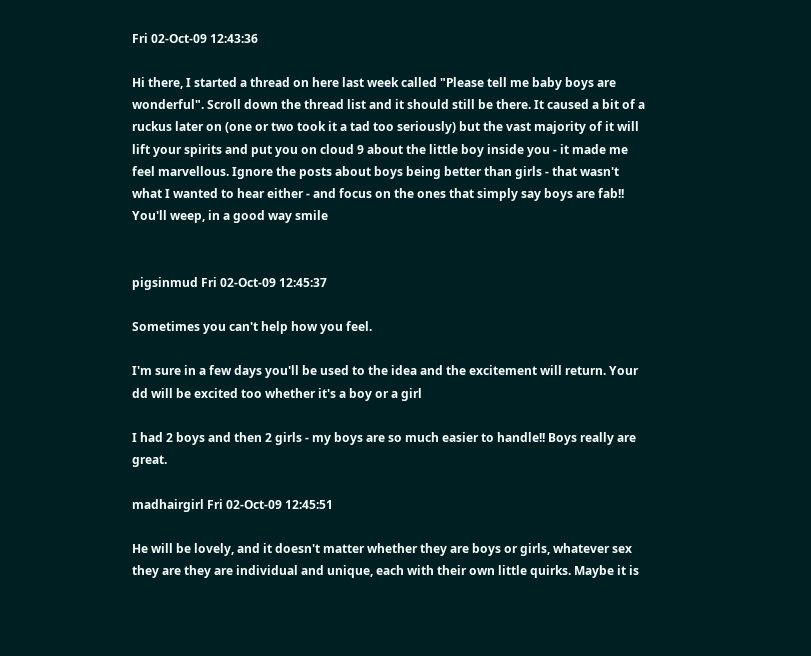Fri 02-Oct-09 12:43:36

Hi there, I started a thread on here last week called "Please tell me baby boys are wonderful". Scroll down the thread list and it should still be there. It caused a bit of a ruckus later on (one or two took it a tad too seriously) but the vast majority of it will lift your spirits and put you on cloud 9 about the little boy inside you - it made me feel marvellous. Ignore the posts about boys being better than girls - that wasn't what I wanted to hear either - and focus on the ones that simply say boys are fab!! You'll weep, in a good way smile


pigsinmud Fri 02-Oct-09 12:45:37

Sometimes you can't help how you feel.

I'm sure in a few days you'll be used to the idea and the excitement will return. Your dd will be excited too whether it's a boy or a girl

I had 2 boys and then 2 girls - my boys are so much easier to handle!! Boys really are great.

madhairgirl Fri 02-Oct-09 12:45:51

He will be lovely, and it doesn't matter whether they are boys or girls, whatever sex they are they are individual and unique, each with their own little quirks. Maybe it is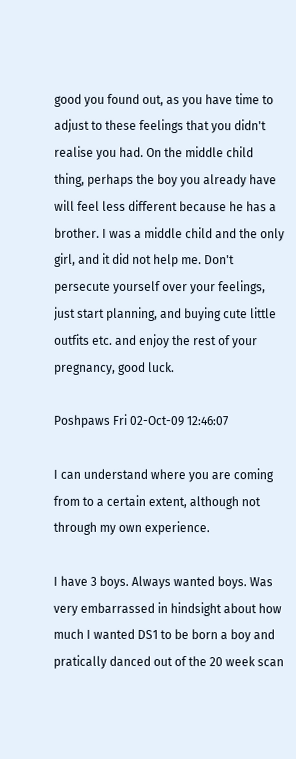good you found out, as you have time to adjust to these feelings that you didn't realise you had. On the middle child thing, perhaps the boy you already have will feel less different because he has a brother. I was a middle child and the only girl, and it did not help me. Don't persecute yourself over your feelings, just start planning, and buying cute little outfits etc. and enjoy the rest of your pregnancy, good luck.

Poshpaws Fri 02-Oct-09 12:46:07

I can understand where you are coming from to a certain extent, although not through my own experience.

I have 3 boys. Always wanted boys. Was very embarrassed in hindsight about how much I wanted DS1 to be born a boy and pratically danced out of the 20 week scan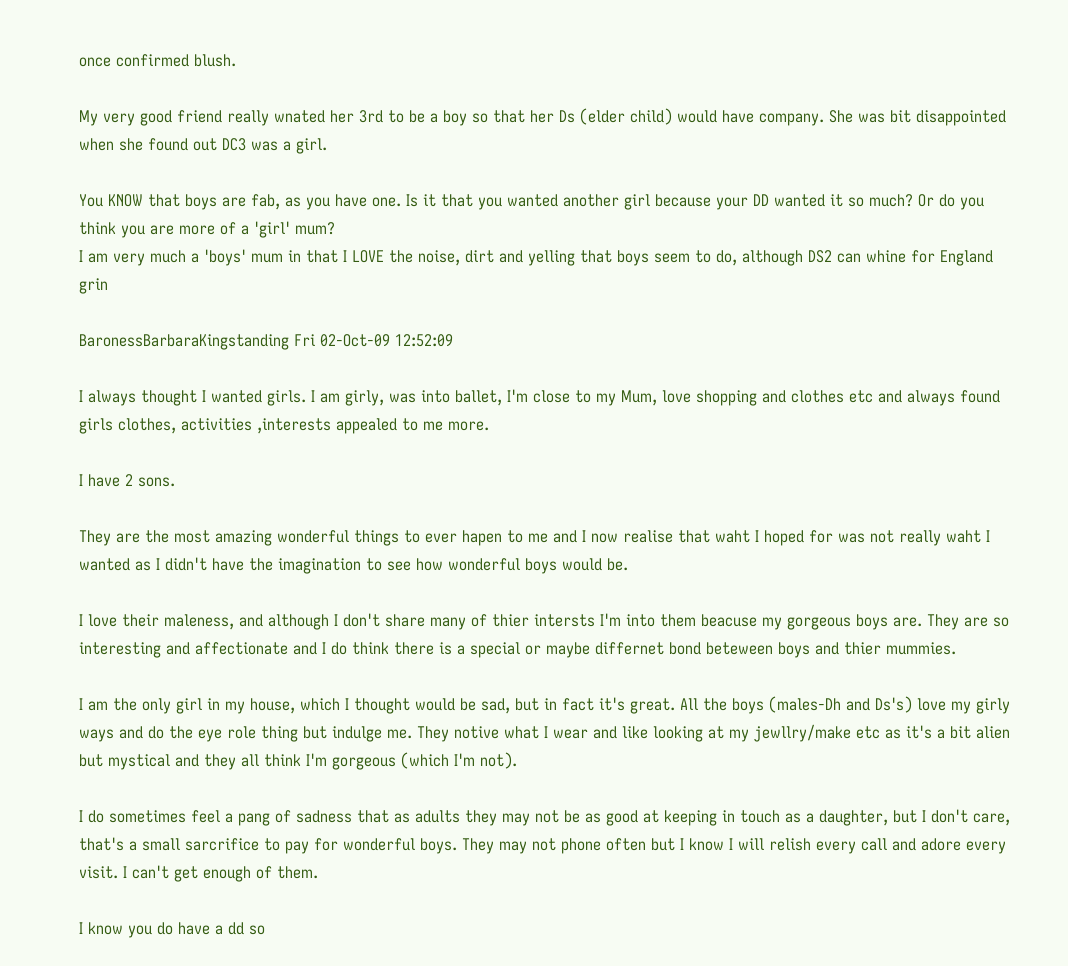once confirmed blush.

My very good friend really wnated her 3rd to be a boy so that her Ds (elder child) would have company. She was bit disappointed when she found out DC3 was a girl.

You KNOW that boys are fab, as you have one. Is it that you wanted another girl because your DD wanted it so much? Or do you think you are more of a 'girl' mum?
I am very much a 'boys' mum in that I LOVE the noise, dirt and yelling that boys seem to do, although DS2 can whine for England grin

BaronessBarbaraKingstanding Fri 02-Oct-09 12:52:09

I always thought I wanted girls. I am girly, was into ballet, I'm close to my Mum, love shopping and clothes etc and always found girls clothes, activities ,interests appealed to me more.

I have 2 sons.

They are the most amazing wonderful things to ever hapen to me and I now realise that waht I hoped for was not really waht I wanted as I didn't have the imagination to see how wonderful boys would be.

I love their maleness, and although I don't share many of thier intersts I'm into them beacuse my gorgeous boys are. They are so interesting and affectionate and I do think there is a special or maybe differnet bond beteween boys and thier mummies.

I am the only girl in my house, which I thought would be sad, but in fact it's great. All the boys (males-Dh and Ds's) love my girly ways and do the eye role thing but indulge me. They notive what I wear and like looking at my jewllry/make etc as it's a bit alien but mystical and they all think I'm gorgeous (which I'm not).

I do sometimes feel a pang of sadness that as adults they may not be as good at keeping in touch as a daughter, but I don't care, that's a small sarcrifice to pay for wonderful boys. They may not phone often but I know I will relish every call and adore every visit. I can't get enough of them.

I know you do have a dd so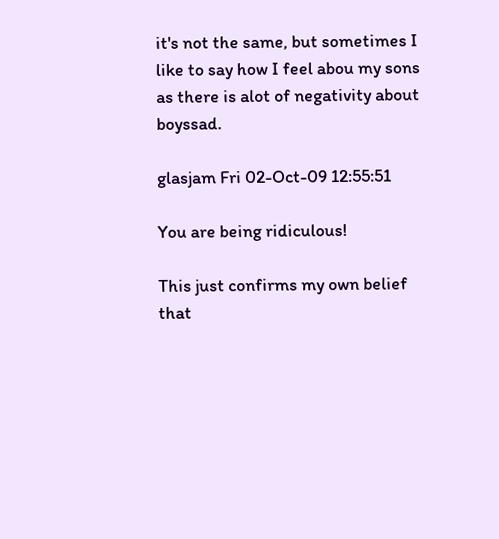it's not the same, but sometimes I like to say how I feel abou my sons as there is alot of negativity about boyssad.

glasjam Fri 02-Oct-09 12:55:51

You are being ridiculous!

This just confirms my own belief that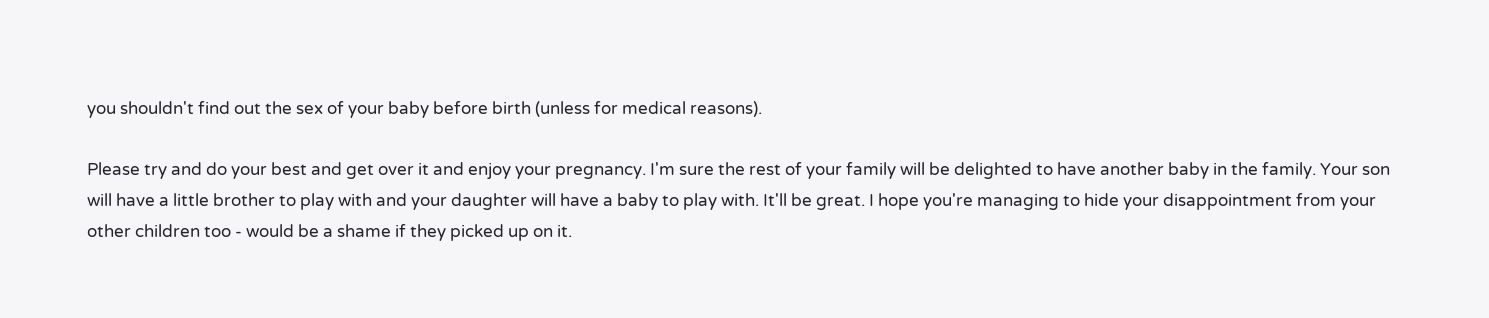you shouldn't find out the sex of your baby before birth (unless for medical reasons).

Please try and do your best and get over it and enjoy your pregnancy. I'm sure the rest of your family will be delighted to have another baby in the family. Your son will have a little brother to play with and your daughter will have a baby to play with. It'll be great. I hope you're managing to hide your disappointment from your other children too - would be a shame if they picked up on it.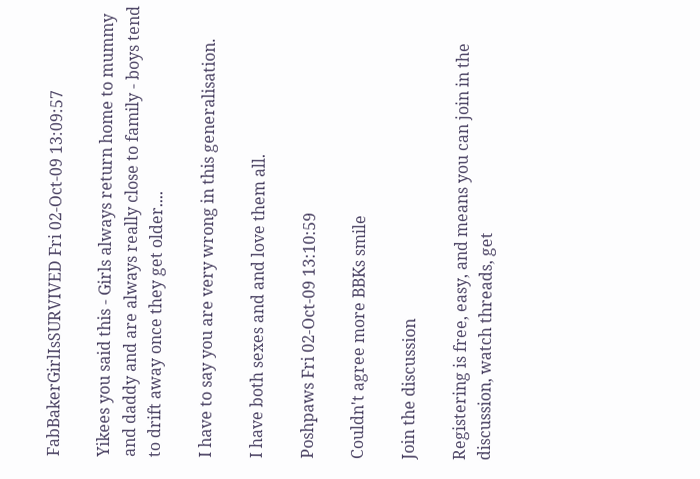FabBakerGirlIsSURVIVED Fri 02-Oct-09 13:09:57

Yikees you said this - Girls always return home to mummy and daddy and are always really close to family - boys tend to drift away once they get older....

I have to say you are very wrong in this generalisation.

I have both sexes and and love them all.

Poshpaws Fri 02-Oct-09 13:10:59

Couldn't agree more BBKs smile

Join the discussion

Registering is free, easy, and means you can join in the discussion, watch threads, get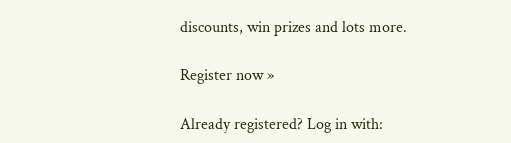discounts, win prizes and lots more.

Register now »

Already registered? Log in with: